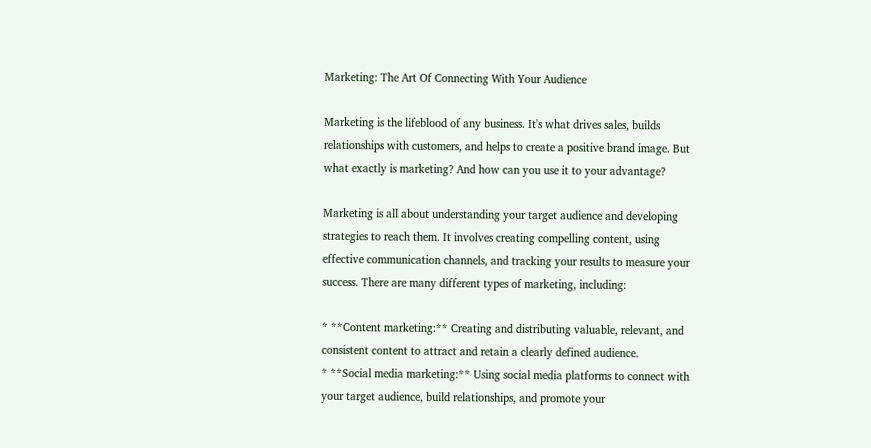Marketing: The Art Of Connecting With Your Audience

Marketing is the lifeblood of any business. It's what drives sales, builds relationships with customers, and helps to create a positive brand image. But what exactly is marketing? And how can you use it to your advantage?

Marketing is all about understanding your target audience and developing strategies to reach them. It involves creating compelling content, using effective communication channels, and tracking your results to measure your success. There are many different types of marketing, including:

* **Content marketing:** Creating and distributing valuable, relevant, and consistent content to attract and retain a clearly defined audience.
* **Social media marketing:** Using social media platforms to connect with your target audience, build relationships, and promote your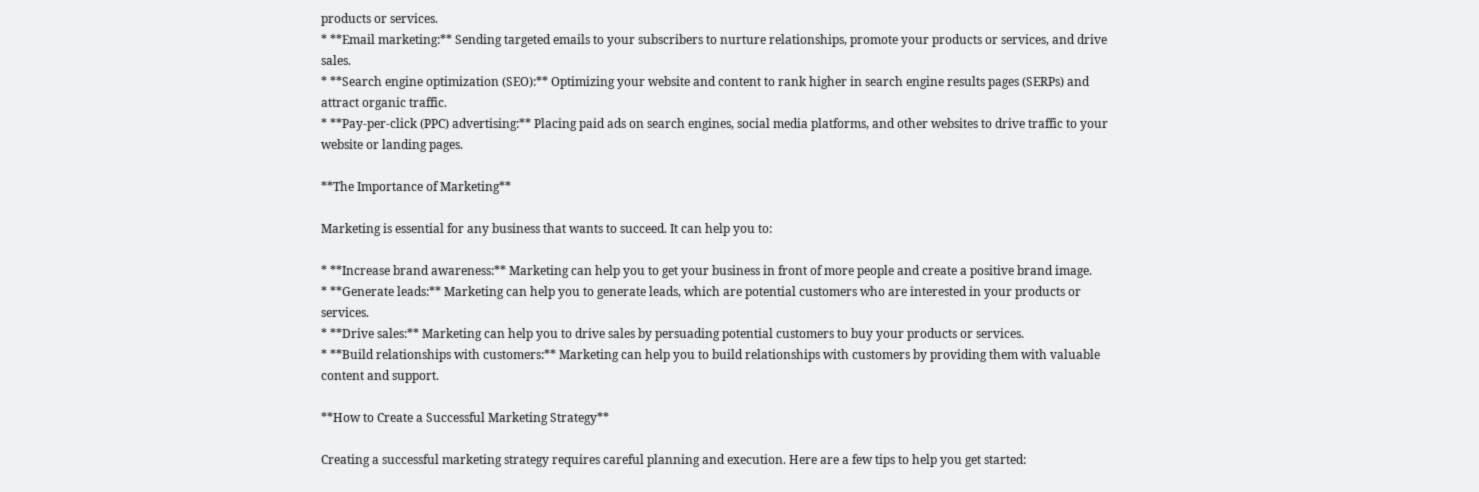products or services.
* **Email marketing:** Sending targeted emails to your subscribers to nurture relationships, promote your products or services, and drive sales.
* **Search engine optimization (SEO):** Optimizing your website and content to rank higher in search engine results pages (SERPs) and attract organic traffic.
* **Pay-per-click (PPC) advertising:** Placing paid ads on search engines, social media platforms, and other websites to drive traffic to your website or landing pages.

**The Importance of Marketing**

Marketing is essential for any business that wants to succeed. It can help you to:

* **Increase brand awareness:** Marketing can help you to get your business in front of more people and create a positive brand image.
* **Generate leads:** Marketing can help you to generate leads, which are potential customers who are interested in your products or services.
* **Drive sales:** Marketing can help you to drive sales by persuading potential customers to buy your products or services.
* **Build relationships with customers:** Marketing can help you to build relationships with customers by providing them with valuable content and support.

**How to Create a Successful Marketing Strategy**

Creating a successful marketing strategy requires careful planning and execution. Here are a few tips to help you get started: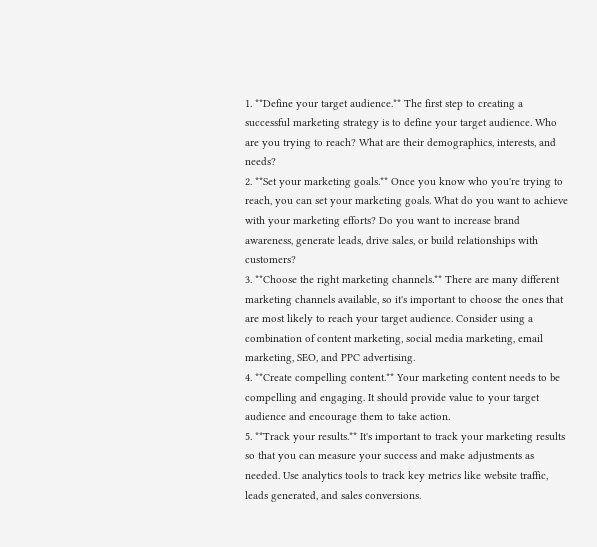1. **Define your target audience.** The first step to creating a successful marketing strategy is to define your target audience. Who are you trying to reach? What are their demographics, interests, and needs?
2. **Set your marketing goals.** Once you know who you're trying to reach, you can set your marketing goals. What do you want to achieve with your marketing efforts? Do you want to increase brand awareness, generate leads, drive sales, or build relationships with customers?
3. **Choose the right marketing channels.** There are many different marketing channels available, so it's important to choose the ones that are most likely to reach your target audience. Consider using a combination of content marketing, social media marketing, email marketing, SEO, and PPC advertising.
4. **Create compelling content.** Your marketing content needs to be compelling and engaging. It should provide value to your target audience and encourage them to take action.
5. **Track your results.** It's important to track your marketing results so that you can measure your success and make adjustments as needed. Use analytics tools to track key metrics like website traffic, leads generated, and sales conversions.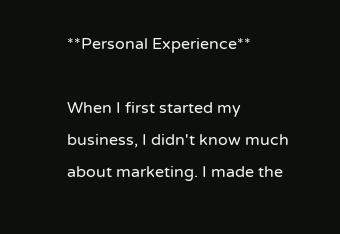**Personal Experience**

When I first started my business, I didn't know much about marketing. I made the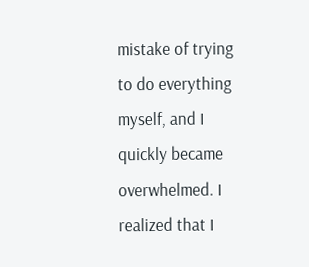mistake of trying to do everything myself, and I quickly became overwhelmed. I realized that I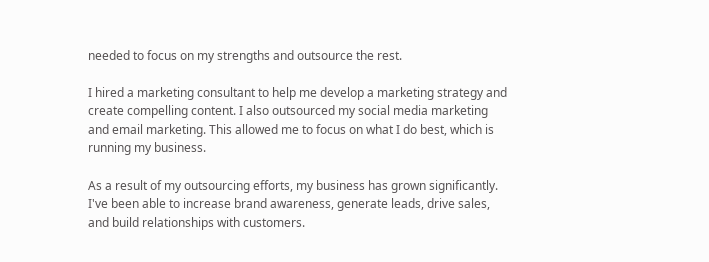needed to focus on my strengths and outsource the rest.

I hired a marketing consultant to help me develop a marketing strategy and create compelling content. I also outsourced my social media marketing and email marketing. This allowed me to focus on what I do best, which is running my business.

As a result of my outsourcing efforts, my business has grown significantly. I've been able to increase brand awareness, generate leads, drive sales, and build relationships with customers.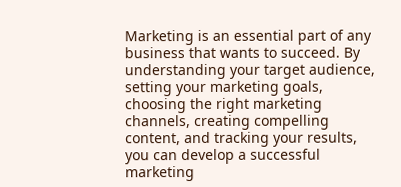Marketing is an essential part of any business that wants to succeed. By understanding your target audience, setting your marketing goals, choosing the right marketing channels, creating compelling content, and tracking your results, you can develop a successful marketing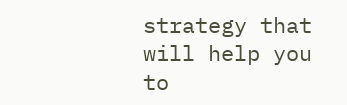strategy that will help you to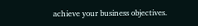achieve your business objectives.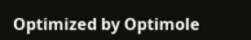Optimized by Optimole